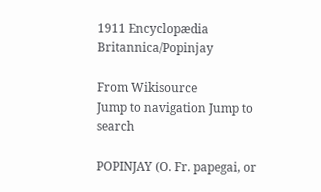1911 Encyclopædia Britannica/Popinjay

From Wikisource
Jump to navigation Jump to search

POPINJAY (O. Fr. papegai, or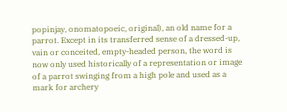popinjay, onomatopoeic, original), an old name for a parrot. Except in its transferred sense of a dressed-up, vain or conceited, empty-headed person, the word is now only used historically of a representation or image of a parrot swinging from a high pole and used as a mark for archery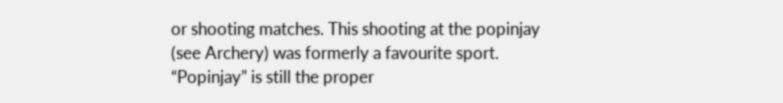or shooting matches. This shooting at the popinjay (see Archery) was formerly a favourite sport. “Popinjay” is still the proper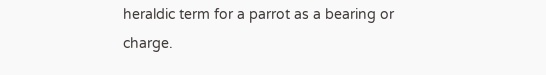heraldic term for a parrot as a bearing or charge.